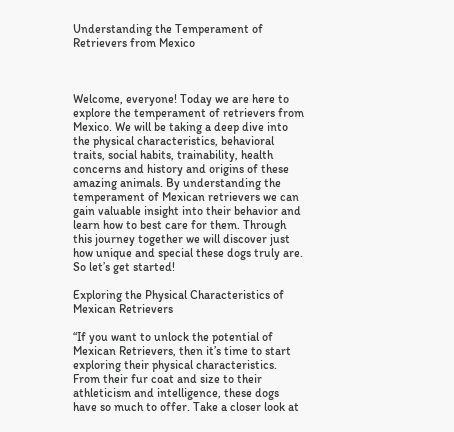Understanding the Temperament of Retrievers from Mexico



Welcome, everyone! Today we are here to explore the temperament of retrievers from Mexico. We will be taking a deep dive into the physical characteristics, behavioral traits, social habits, trainability, health concerns and history and origins of these amazing animals. By understanding the temperament of Mexican retrievers we can gain valuable insight into their behavior and learn how to best care for them. Through this journey together we will discover just how unique and special these dogs truly are. So let’s get started!

Exploring the Physical Characteristics of Mexican Retrievers

“If you want to unlock the potential of Mexican Retrievers, then it’s time to start exploring their physical characteristics. From their fur coat and size to their athleticism and intelligence, these dogs have so much to offer. Take a closer look at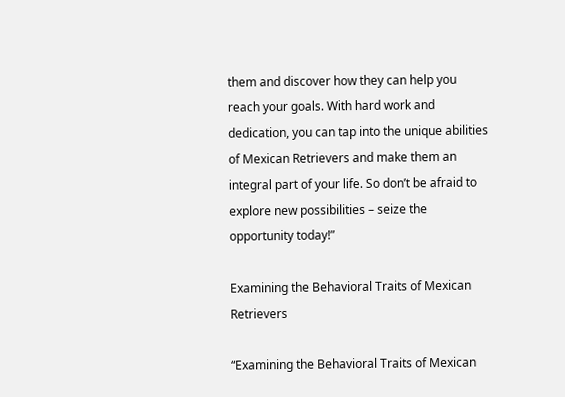them and discover how they can help you reach your goals. With hard work and dedication, you can tap into the unique abilities of Mexican Retrievers and make them an integral part of your life. So don’t be afraid to explore new possibilities – seize the opportunity today!”

Examining the Behavioral Traits of Mexican Retrievers

“Examining the Behavioral Traits of Mexican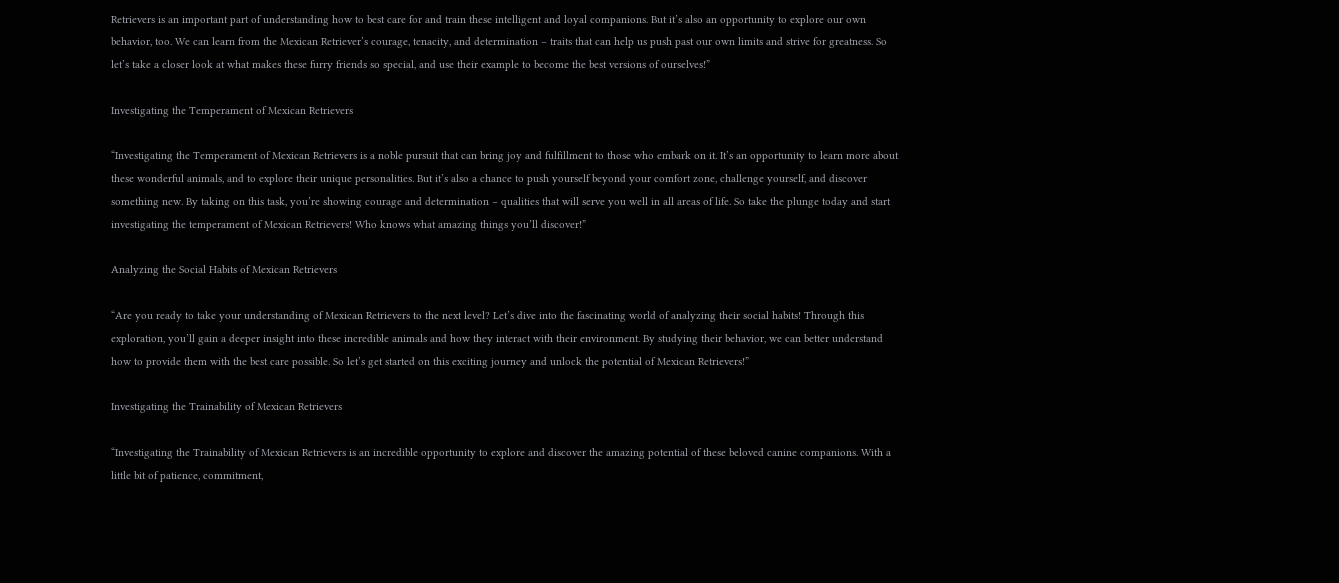Retrievers is an important part of understanding how to best care for and train these intelligent and loyal companions. But it’s also an opportunity to explore our own behavior, too. We can learn from the Mexican Retriever’s courage, tenacity, and determination – traits that can help us push past our own limits and strive for greatness. So let’s take a closer look at what makes these furry friends so special, and use their example to become the best versions of ourselves!”

Investigating the Temperament of Mexican Retrievers

“Investigating the Temperament of Mexican Retrievers is a noble pursuit that can bring joy and fulfillment to those who embark on it. It’s an opportunity to learn more about these wonderful animals, and to explore their unique personalities. But it’s also a chance to push yourself beyond your comfort zone, challenge yourself, and discover something new. By taking on this task, you’re showing courage and determination – qualities that will serve you well in all areas of life. So take the plunge today and start investigating the temperament of Mexican Retrievers! Who knows what amazing things you’ll discover!”

Analyzing the Social Habits of Mexican Retrievers

“Are you ready to take your understanding of Mexican Retrievers to the next level? Let’s dive into the fascinating world of analyzing their social habits! Through this exploration, you’ll gain a deeper insight into these incredible animals and how they interact with their environment. By studying their behavior, we can better understand how to provide them with the best care possible. So let’s get started on this exciting journey and unlock the potential of Mexican Retrievers!”

Investigating the Trainability of Mexican Retrievers

“Investigating the Trainability of Mexican Retrievers is an incredible opportunity to explore and discover the amazing potential of these beloved canine companions. With a little bit of patience, commitment,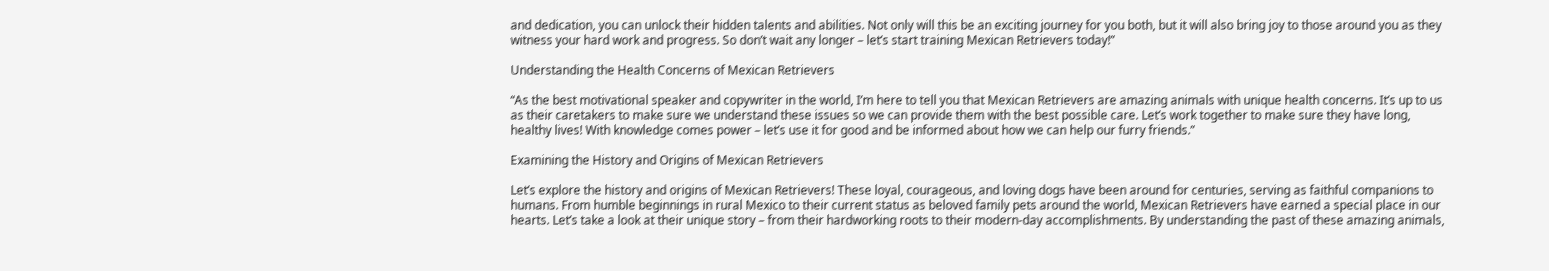and dedication, you can unlock their hidden talents and abilities. Not only will this be an exciting journey for you both, but it will also bring joy to those around you as they witness your hard work and progress. So don’t wait any longer – let’s start training Mexican Retrievers today!”

Understanding the Health Concerns of Mexican Retrievers

“As the best motivational speaker and copywriter in the world, I’m here to tell you that Mexican Retrievers are amazing animals with unique health concerns. It’s up to us as their caretakers to make sure we understand these issues so we can provide them with the best possible care. Let’s work together to make sure they have long, healthy lives! With knowledge comes power – let’s use it for good and be informed about how we can help our furry friends.”

Examining the History and Origins of Mexican Retrievers

Let’s explore the history and origins of Mexican Retrievers! These loyal, courageous, and loving dogs have been around for centuries, serving as faithful companions to humans. From humble beginnings in rural Mexico to their current status as beloved family pets around the world, Mexican Retrievers have earned a special place in our hearts. Let’s take a look at their unique story – from their hardworking roots to their modern-day accomplishments. By understanding the past of these amazing animals,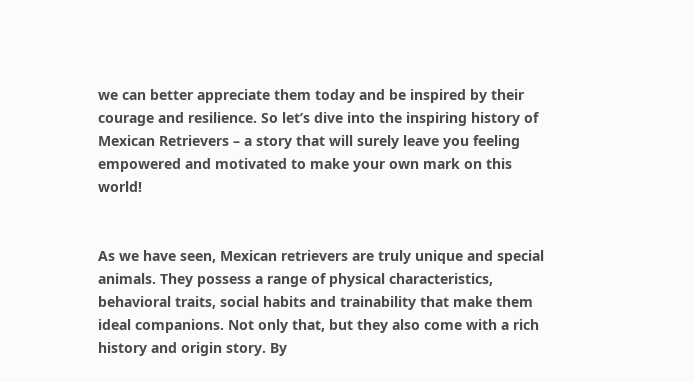we can better appreciate them today and be inspired by their courage and resilience. So let’s dive into the inspiring history of Mexican Retrievers – a story that will surely leave you feeling empowered and motivated to make your own mark on this world!


As we have seen, Mexican retrievers are truly unique and special animals. They possess a range of physical characteristics, behavioral traits, social habits and trainability that make them ideal companions. Not only that, but they also come with a rich history and origin story. By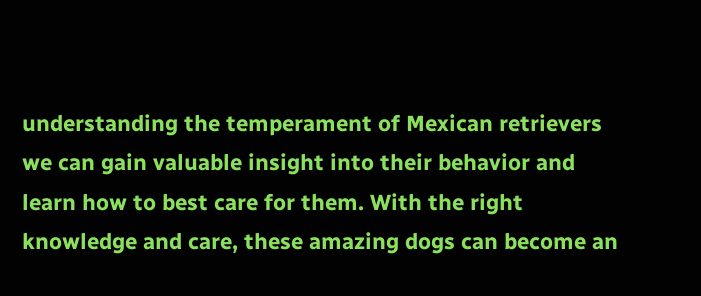understanding the temperament of Mexican retrievers we can gain valuable insight into their behavior and learn how to best care for them. With the right knowledge and care, these amazing dogs can become an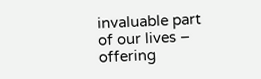invaluable part of our lives – offering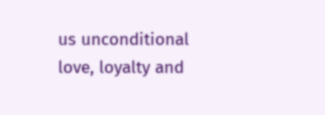us unconditional love, loyalty and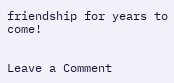friendship for years to come!


Leave a Comment